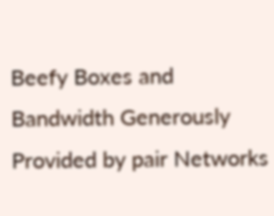Beefy Boxes and Bandwidth Generously Provided by pair Networks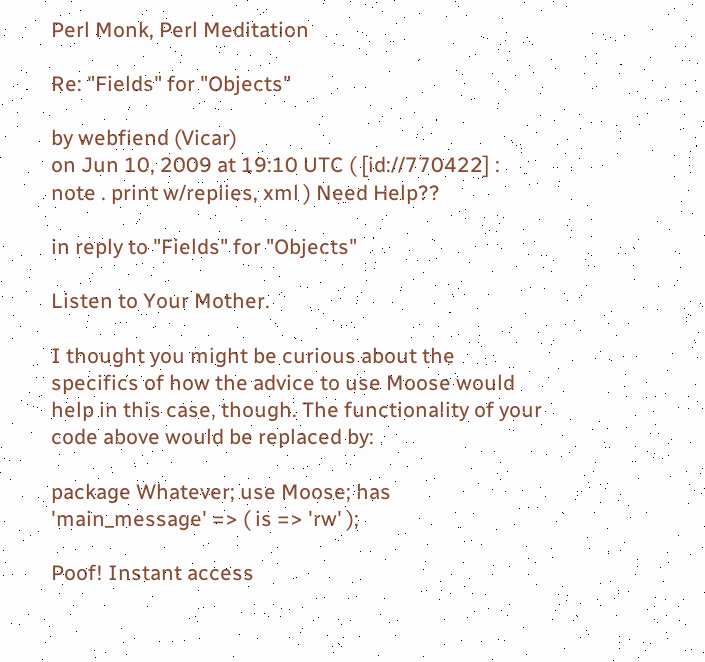Perl Monk, Perl Meditation

Re: "Fields" for "Objects"

by webfiend (Vicar)
on Jun 10, 2009 at 19:10 UTC ( [id://770422] : note . print w/replies, xml ) Need Help??

in reply to "Fields" for "Objects"

Listen to Your Mother.

I thought you might be curious about the specifics of how the advice to use Moose would help in this case, though. The functionality of your code above would be replaced by:

package Whatever; use Moose; has 'main_message' => ( is => 'rw' );

Poof! Instant access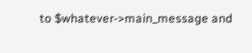to $whatever->main_message and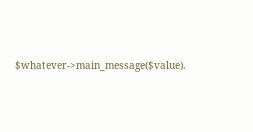$whatever->main_message($value).